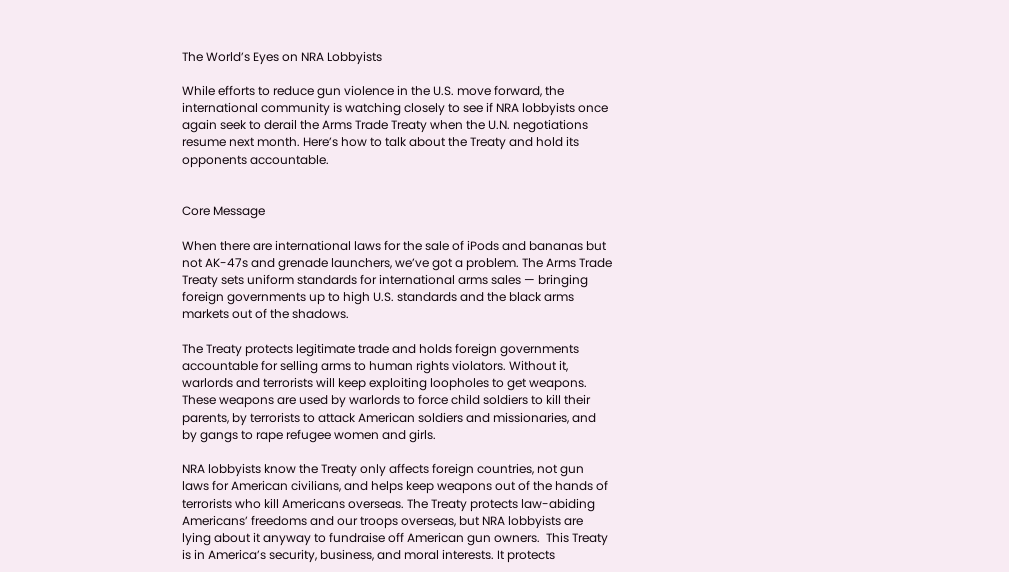The World’s Eyes on NRA Lobbyists

While efforts to reduce gun violence in the U.S. move forward, the international community is watching closely to see if NRA lobbyists once again seek to derail the Arms Trade Treaty when the U.N. negotiations resume next month. Here’s how to talk about the Treaty and hold its opponents accountable.


Core Message

When there are international laws for the sale of iPods and bananas but not AK-47s and grenade launchers, we’ve got a problem. The Arms Trade Treaty sets uniform standards for international arms sales — bringing foreign governments up to high U.S. standards and the black arms markets out of the shadows.

The Treaty protects legitimate trade and holds foreign governments accountable for selling arms to human rights violators. Without it, warlords and terrorists will keep exploiting loopholes to get weapons. These weapons are used by warlords to force child soldiers to kill their parents, by terrorists to attack American soldiers and missionaries, and by gangs to rape refugee women and girls.

NRA lobbyists know the Treaty only affects foreign countries, not gun laws for American civilians, and helps keep weapons out of the hands of terrorists who kill Americans overseas. The Treaty protects law-abiding Americans’ freedoms and our troops overseas, but NRA lobbyists are lying about it anyway to fundraise off American gun owners.  This Treaty is in America’s security, business, and moral interests. It protects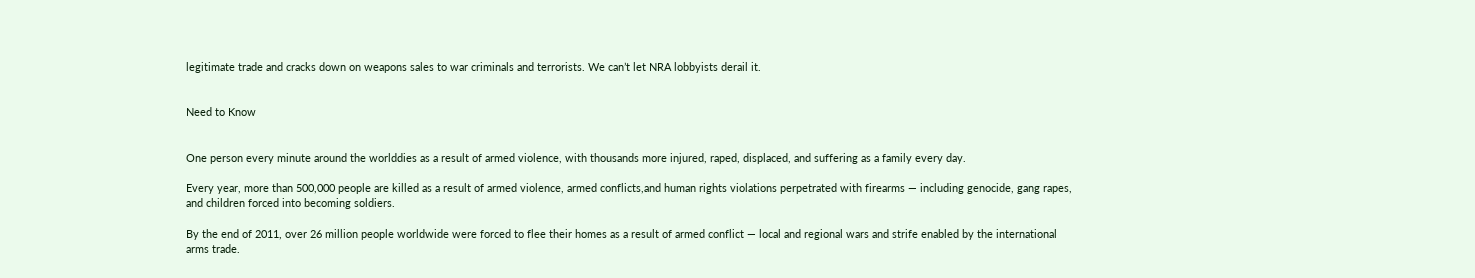legitimate trade and cracks down on weapons sales to war criminals and terrorists. We can’t let NRA lobbyists derail it.


Need to Know


One person every minute around the worlddies as a result of armed violence, with thousands more injured, raped, displaced, and suffering as a family every day.

Every year, more than 500,000 people are killed as a result of armed violence, armed conflicts,and human rights violations perpetrated with firearms — including genocide, gang rapes, and children forced into becoming soldiers.

By the end of 2011, over 26 million people worldwide were forced to flee their homes as a result of armed conflict — local and regional wars and strife enabled by the international arms trade.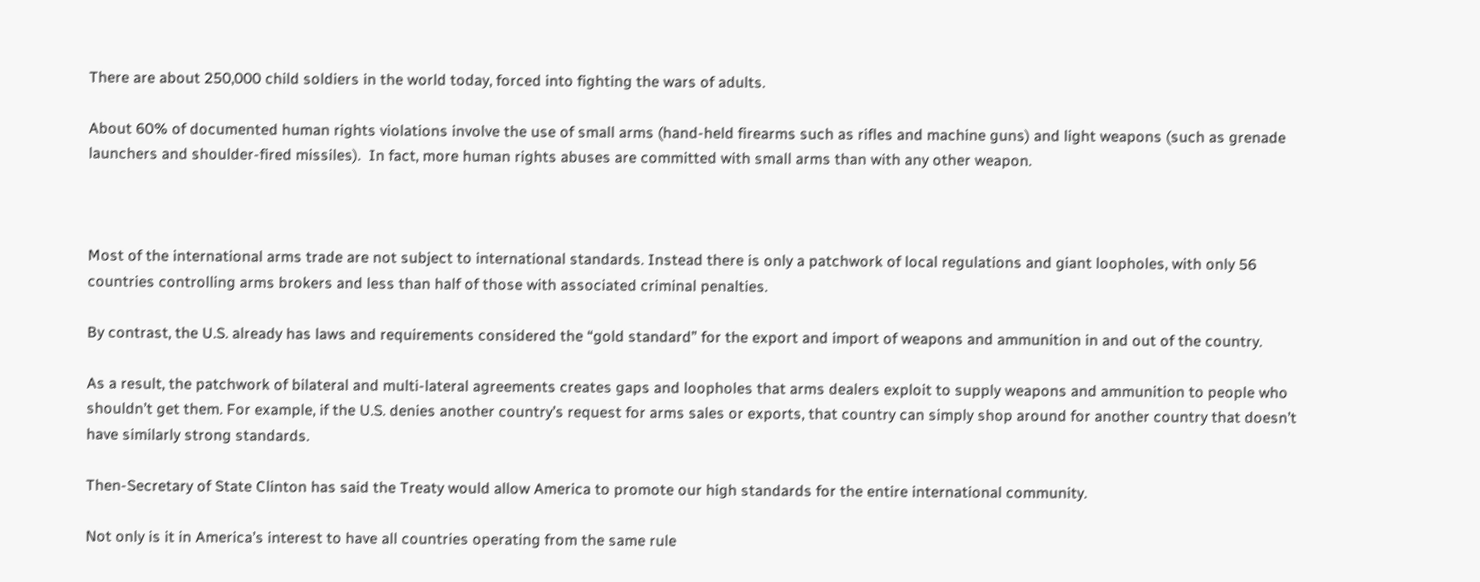There are about 250,000 child soldiers in the world today, forced into fighting the wars of adults.

About 60% of documented human rights violations involve the use of small arms (hand-held firearms such as rifles and machine guns) and light weapons (such as grenade launchers and shoulder-fired missiles).  In fact, more human rights abuses are committed with small arms than with any other weapon.



Most of the international arms trade are not subject to international standards. Instead there is only a patchwork of local regulations and giant loopholes, with only 56 countries controlling arms brokers and less than half of those with associated criminal penalties.

By contrast, the U.S. already has laws and requirements considered the “gold standard” for the export and import of weapons and ammunition in and out of the country.

As a result, the patchwork of bilateral and multi-lateral agreements creates gaps and loopholes that arms dealers exploit to supply weapons and ammunition to people who shouldn’t get them. For example, if the U.S. denies another country’s request for arms sales or exports, that country can simply shop around for another country that doesn’t have similarly strong standards.

Then-Secretary of State Clinton has said the Treaty would allow America to promote our high standards for the entire international community.

Not only is it in America’s interest to have all countries operating from the same rule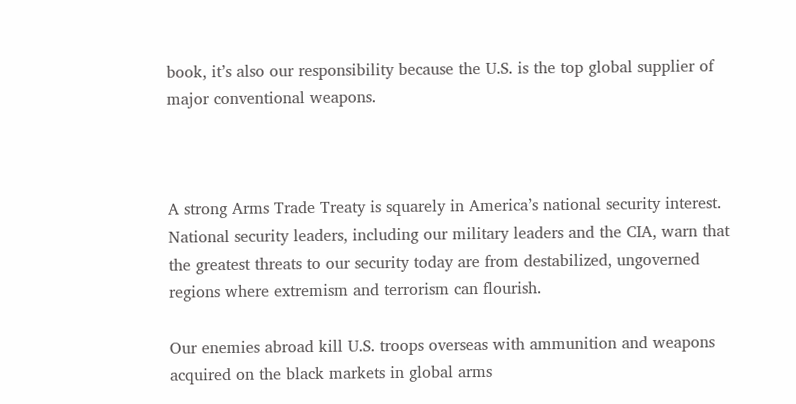book, it’s also our responsibility because the U.S. is the top global supplier of major conventional weapons.



A strong Arms Trade Treaty is squarely in America’s national security interest. National security leaders, including our military leaders and the CIA, warn that the greatest threats to our security today are from destabilized, ungoverned regions where extremism and terrorism can flourish.

Our enemies abroad kill U.S. troops overseas with ammunition and weapons acquired on the black markets in global arms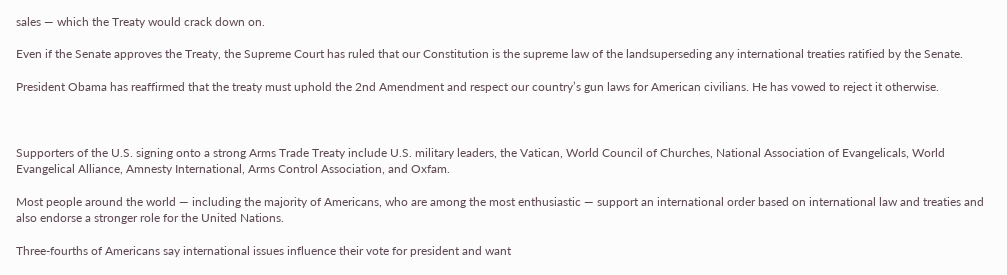sales — which the Treaty would crack down on.

Even if the Senate approves the Treaty, the Supreme Court has ruled that our Constitution is the supreme law of the landsuperseding any international treaties ratified by the Senate.

President Obama has reaffirmed that the treaty must uphold the 2nd Amendment and respect our country’s gun laws for American civilians. He has vowed to reject it otherwise.



Supporters of the U.S. signing onto a strong Arms Trade Treaty include U.S. military leaders, the Vatican, World Council of Churches, National Association of Evangelicals, World Evangelical Alliance, Amnesty International, Arms Control Association, and Oxfam.

Most people around the world — including the majority of Americans, who are among the most enthusiastic — support an international order based on international law and treaties and also endorse a stronger role for the United Nations.

Three-fourths of Americans say international issues influence their vote for president and want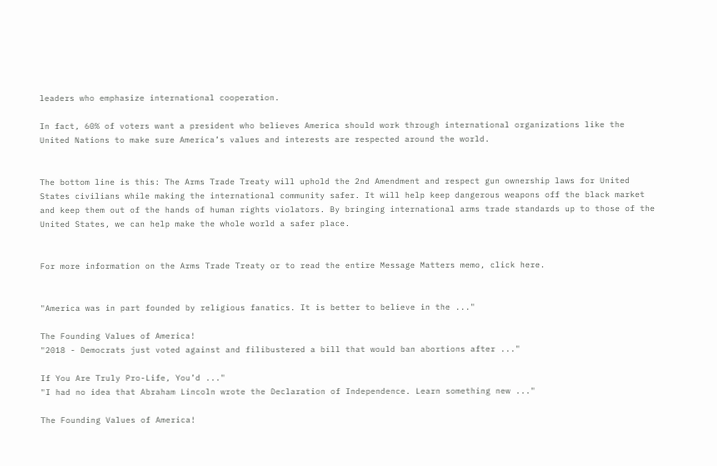leaders who emphasize international cooperation.

In fact, 60% of voters want a president who believes America should work through international organizations like the United Nations to make sure America’s values and interests are respected around the world.


The bottom line is this: The Arms Trade Treaty will uphold the 2nd Amendment and respect gun ownership laws for United States civilians while making the international community safer. It will help keep dangerous weapons off the black market and keep them out of the hands of human rights violators. By bringing international arms trade standards up to those of the United States, we can help make the whole world a safer place.


For more information on the Arms Trade Treaty or to read the entire Message Matters memo, click here.


"America was in part founded by religious fanatics. It is better to believe in the ..."

The Founding Values of America!
"2018 - Democrats just voted against and filibustered a bill that would ban abortions after ..."

If You Are Truly Pro-Life, You’d ..."
"I had no idea that Abraham Lincoln wrote the Declaration of Independence. Learn something new ..."

The Founding Values of America!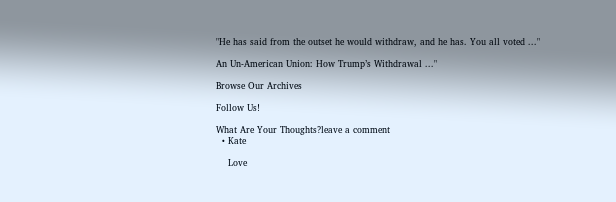"He has said from the outset he would withdraw, and he has. You all voted ..."

An Un-American Union: How Trump’s Withdrawal ..."

Browse Our Archives

Follow Us!

What Are Your Thoughts?leave a comment
  • Kate

    Love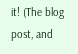it! (The blog post, and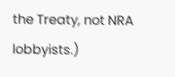the Treaty, not NRA lobbyists.)